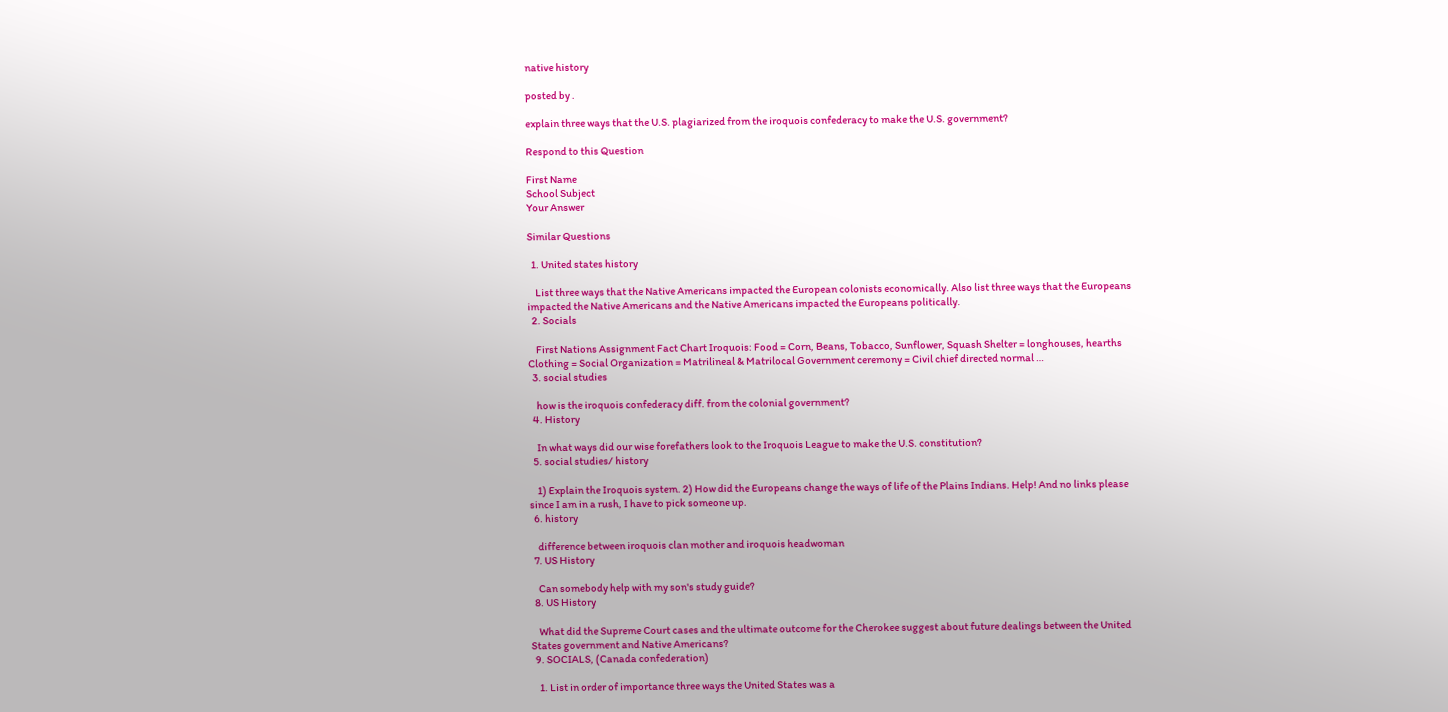native history

posted by .

explain three ways that the U.S. plagiarized from the iroquois confederacy to make the U.S. government?

Respond to this Question

First Name
School Subject
Your Answer

Similar Questions

  1. United states history

    List three ways that the Native Americans impacted the European colonists economically. Also list three ways that the Europeans impacted the Native Americans and the Native Americans impacted the Europeans politically.
  2. Socials

    First Nations Assignment Fact Chart Iroquois: Food = Corn, Beans, Tobacco, Sunflower, Squash Shelter = longhouses, hearths Clothing = Social Organization = Matrilineal & Matrilocal Government ceremony = Civil chief directed normal …
  3. social studies

    how is the iroquois confederacy diff. from the colonial government?
  4. History

    In what ways did our wise forefathers look to the Iroquois League to make the U.S. constitution?
  5. social studies/ history

    1) Explain the Iroquois system. 2) How did the Europeans change the ways of life of the Plains Indians. Help! And no links please since I am in a rush, I have to pick someone up.
  6. history

    difference between iroquois clan mother and iroquois headwoman
  7. US History

    Can somebody help with my son's study guide?
  8. US History

    What did the Supreme Court cases and the ultimate outcome for the Cherokee suggest about future dealings between the United States government and Native Americans?
  9. SOCIALS, (Canada confederation)

    1. List in order of importance three ways the United States was a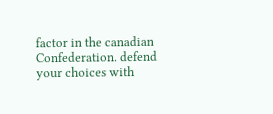factor in the canadian Confederation. defend your choices with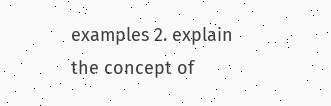examples 2. explain the concept of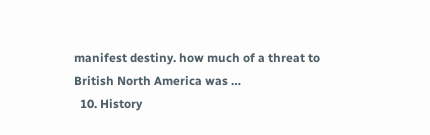manifest destiny. how much of a threat to British North America was …
  10. History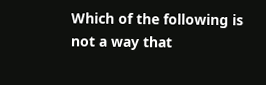Which of the following is not a way that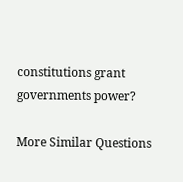constitutions grant governments power?

More Similar Questions